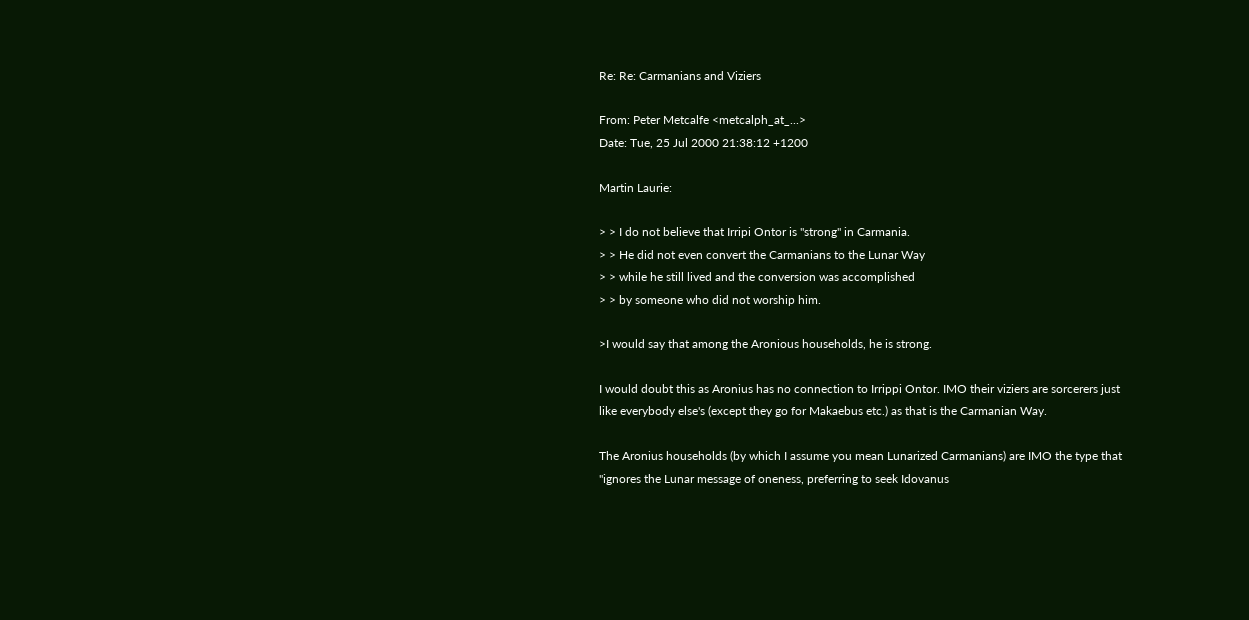Re: Re: Carmanians and Viziers

From: Peter Metcalfe <metcalph_at_...>
Date: Tue, 25 Jul 2000 21:38:12 +1200

Martin Laurie:

> > I do not believe that Irripi Ontor is "strong" in Carmania.
> > He did not even convert the Carmanians to the Lunar Way
> > while he still lived and the conversion was accomplished
> > by someone who did not worship him.

>I would say that among the Aronious households, he is strong.

I would doubt this as Aronius has no connection to Irrippi Ontor. IMO their viziers are sorcerers just like everybody else's (except they go for Makaebus etc.) as that is the Carmanian Way.

The Aronius households (by which I assume you mean Lunarized Carmanians) are IMO the type that "ignores the Lunar message of oneness, preferring to seek Idovanus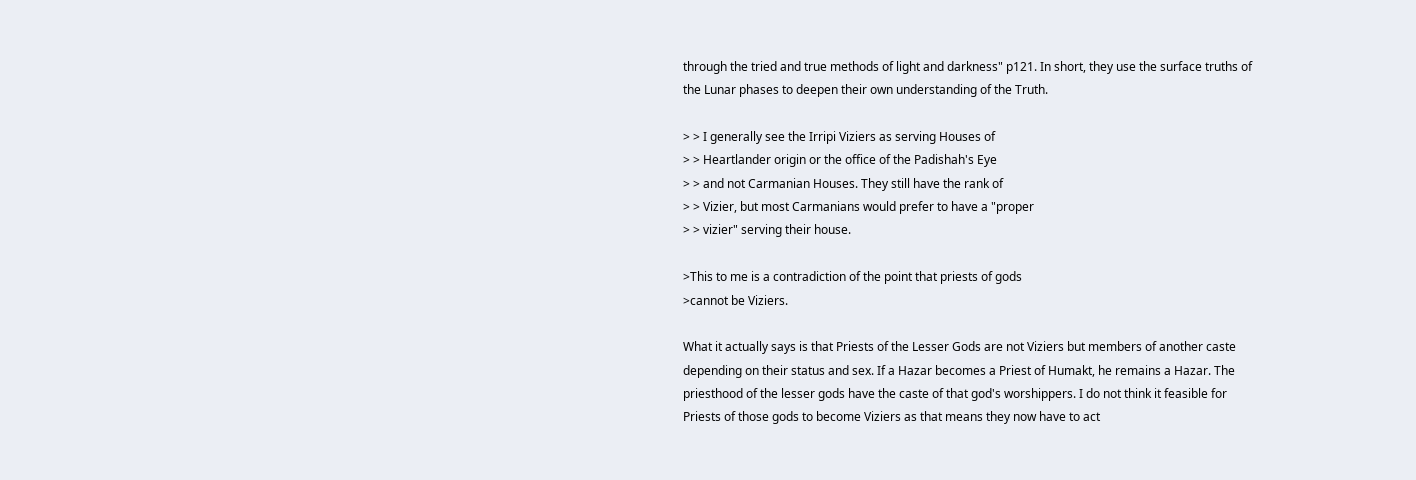through the tried and true methods of light and darkness" p121. In short, they use the surface truths of the Lunar phases to deepen their own understanding of the Truth.

> > I generally see the Irripi Viziers as serving Houses of
> > Heartlander origin or the office of the Padishah's Eye
> > and not Carmanian Houses. They still have the rank of
> > Vizier, but most Carmanians would prefer to have a "proper
> > vizier" serving their house.

>This to me is a contradiction of the point that priests of gods
>cannot be Viziers.

What it actually says is that Priests of the Lesser Gods are not Viziers but members of another caste depending on their status and sex. If a Hazar becomes a Priest of Humakt, he remains a Hazar. The priesthood of the lesser gods have the caste of that god's worshippers. I do not think it feasible for Priests of those gods to become Viziers as that means they now have to act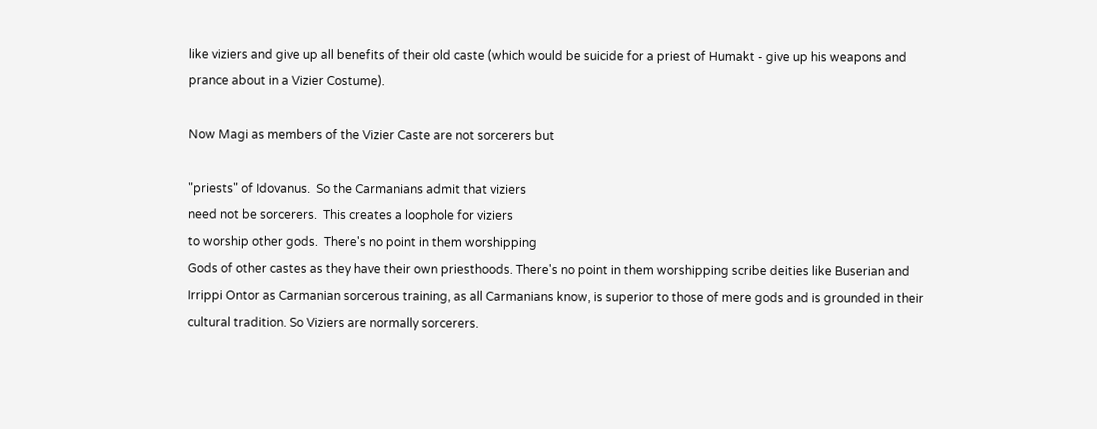like viziers and give up all benefits of their old caste (which would be suicide for a priest of Humakt - give up his weapons and prance about in a Vizier Costume).

Now Magi as members of the Vizier Caste are not sorcerers but

"priests" of Idovanus.  So the Carmanians admit that viziers
need not be sorcerers.  This creates a loophole for viziers
to worship other gods.  There's no point in them worshipping
Gods of other castes as they have their own priesthoods. There's no point in them worshipping scribe deities like Buserian and Irrippi Ontor as Carmanian sorcerous training, as all Carmanians know, is superior to those of mere gods and is grounded in their cultural tradition. So Viziers are normally sorcerers.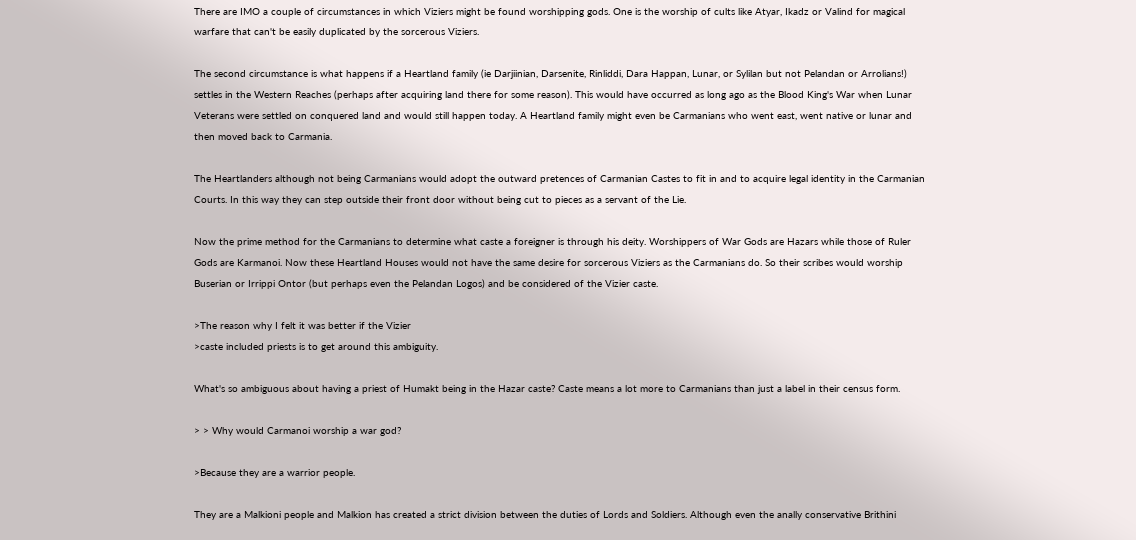There are IMO a couple of circumstances in which Viziers might be found worshipping gods. One is the worship of cults like Atyar, Ikadz or Valind for magical warfare that can't be easily duplicated by the sorcerous Viziers.

The second circumstance is what happens if a Heartland family (ie Darjiinian, Darsenite, Rinliddi, Dara Happan, Lunar, or Sylilan but not Pelandan or Arrolians!) settles in the Western Reaches (perhaps after acquiring land there for some reason). This would have occurred as long ago as the Blood King's War when Lunar Veterans were settled on conquered land and would still happen today. A Heartland family might even be Carmanians who went east, went native or lunar and then moved back to Carmania.

The Heartlanders although not being Carmanians would adopt the outward pretences of Carmanian Castes to fit in and to acquire legal identity in the Carmanian Courts. In this way they can step outside their front door without being cut to pieces as a servant of the Lie.

Now the prime method for the Carmanians to determine what caste a foreigner is through his deity. Worshippers of War Gods are Hazars while those of Ruler Gods are Karmanoi. Now these Heartland Houses would not have the same desire for sorcerous Viziers as the Carmanians do. So their scribes would worship Buserian or Irrippi Ontor (but perhaps even the Pelandan Logos) and be considered of the Vizier caste.

>The reason why I felt it was better if the Vizier
>caste included priests is to get around this ambiguity.

What's so ambiguous about having a priest of Humakt being in the Hazar caste? Caste means a lot more to Carmanians than just a label in their census form.

> > Why would Carmanoi worship a war god?

>Because they are a warrior people.

They are a Malkioni people and Malkion has created a strict division between the duties of Lords and Soldiers. Although even the anally conservative Brithini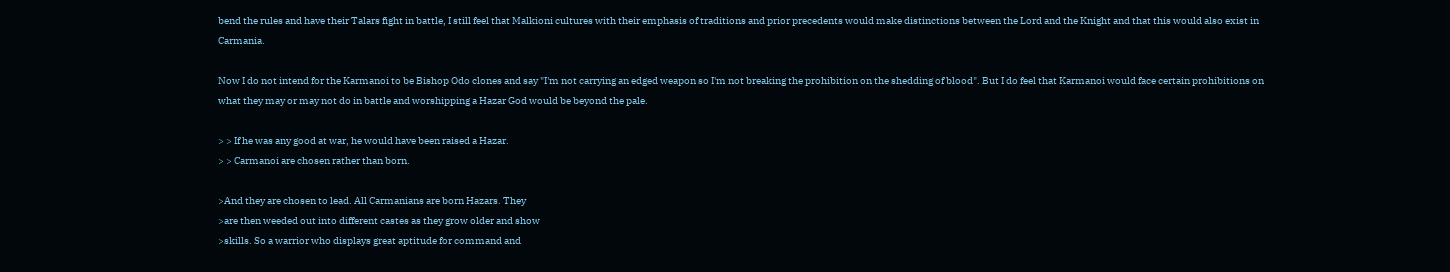bend the rules and have their Talars fight in battle, I still feel that Malkioni cultures with their emphasis of traditions and prior precedents would make distinctions between the Lord and the Knight and that this would also exist in Carmania.

Now I do not intend for the Karmanoi to be Bishop Odo clones and say "I'm not carrying an edged weapon so I'm not breaking the prohibition on the shedding of blood". But I do feel that Karmanoi would face certain prohibitions on what they may or may not do in battle and worshipping a Hazar God would be beyond the pale.

> > If he was any good at war, he would have been raised a Hazar.
> > Carmanoi are chosen rather than born.

>And they are chosen to lead. All Carmanians are born Hazars. They
>are then weeded out into different castes as they grow older and show
>skills. So a warrior who displays great aptitude for command and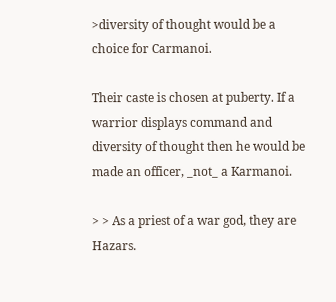>diversity of thought would be a choice for Carmanoi.

Their caste is chosen at puberty. If a warrior displays command and diversity of thought then he would be made an officer, _not_ a Karmanoi.

> > As a priest of a war god, they are Hazars.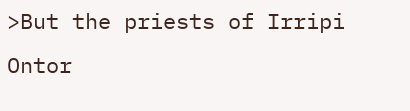>But the priests of Irripi Ontor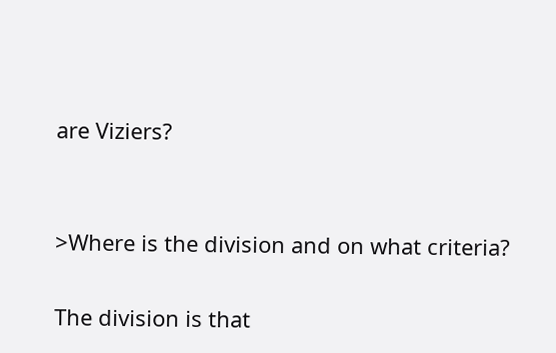are Viziers?


>Where is the division and on what criteria?

The division is that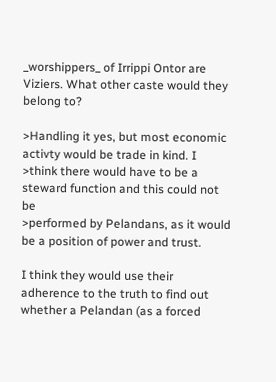_worshippers_ of Irrippi Ontor are Viziers. What other caste would they belong to?

>Handling it yes, but most economic activty would be trade in kind. I
>think there would have to be a steward function and this could not be
>performed by Pelandans, as it would be a position of power and trust.

I think they would use their adherence to the truth to find out whether a Pelandan (as a forced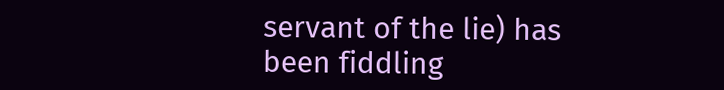servant of the lie) has been fiddling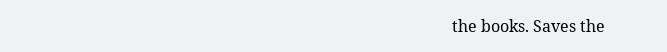the books. Saves the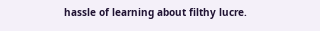hassle of learning about filthy lucre.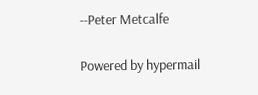--Peter Metcalfe

Powered by hypermail